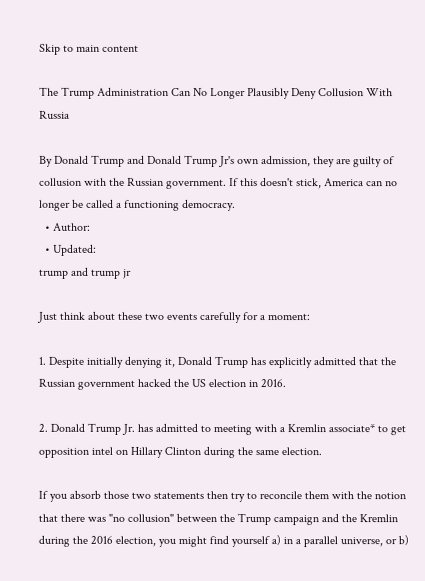Skip to main content

The Trump Administration Can No Longer Plausibly Deny Collusion With Russia

By Donald Trump and Donald Trump Jr's own admission, they are guilty of collusion with the Russian government. If this doesn't stick, America can no longer be called a functioning democracy.
  • Author:
  • Updated:
trump and trump jr

Just think about these two events carefully for a moment:

1. Despite initially denying it, Donald Trump has explicitly admitted that the Russian government hacked the US election in 2016.

2. Donald Trump Jr. has admitted to meeting with a Kremlin associate* to get opposition intel on Hillary Clinton during the same election.

If you absorb those two statements then try to reconcile them with the notion that there was "no collusion" between the Trump campaign and the Kremlin during the 2016 election, you might find yourself a) in a parallel universe, or b)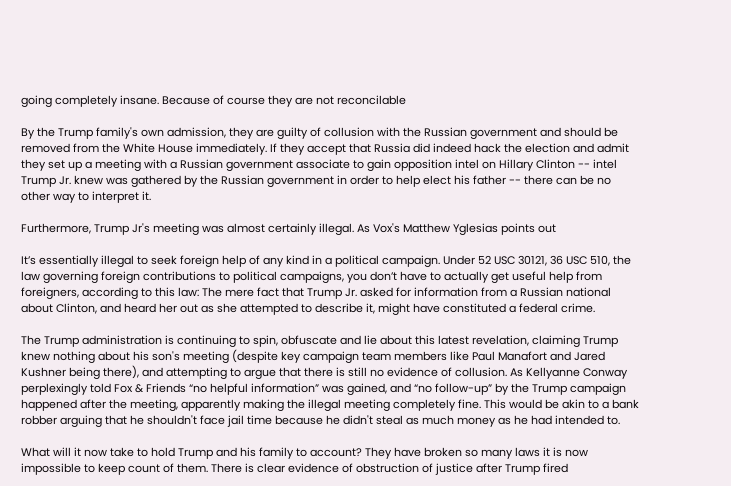going completely insane. Because of course they are not reconcilable

By the Trump family's own admission, they are guilty of collusion with the Russian government and should be removed from the White House immediately. If they accept that Russia did indeed hack the election and admit they set up a meeting with a Russian government associate to gain opposition intel on Hillary Clinton -- intel Trump Jr. knew was gathered by the Russian government in order to help elect his father -- there can be no other way to interpret it.

Furthermore, Trump Jr's meeting was almost certainly illegal. As Vox's Matthew Yglesias points out

It’s essentially illegal to seek foreign help of any kind in a political campaign. Under 52 USC 30121, 36 USC 510, the law governing foreign contributions to political campaigns, you don’t have to actually get useful help from foreigners, according to this law: The mere fact that Trump Jr. asked for information from a Russian national about Clinton, and heard her out as she attempted to describe it, might have constituted a federal crime.

The Trump administration is continuing to spin, obfuscate and lie about this latest revelation, claiming Trump knew nothing about his son's meeting (despite key campaign team members like Paul Manafort and Jared Kushner being there), and attempting to argue that there is still no evidence of collusion. As Kellyanne Conway perplexingly told Fox & Friends “no helpful information” was gained, and “no follow-up” by the Trump campaign happened after the meeting, apparently making the illegal meeting completely fine. This would be akin to a bank robber arguing that he shouldn't face jail time because he didn't steal as much money as he had intended to.

What will it now take to hold Trump and his family to account? They have broken so many laws it is now impossible to keep count of them. There is clear evidence of obstruction of justice after Trump fired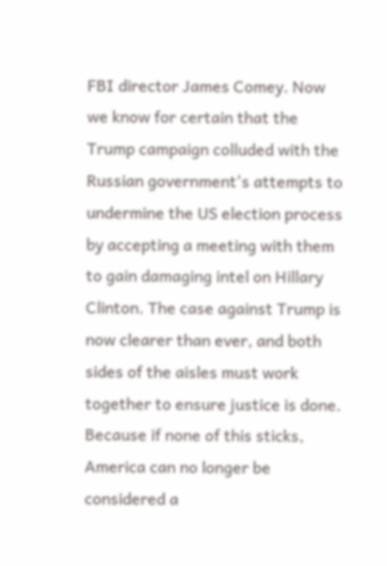FBI director James Comey. Now we know for certain that the Trump campaign colluded with the Russian government's attempts to undermine the US election process by accepting a meeting with them to gain damaging intel on Hillary Clinton. The case against Trump is now clearer than ever, and both sides of the aisles must work together to ensure justice is done. Because if none of this sticks, America can no longer be considered a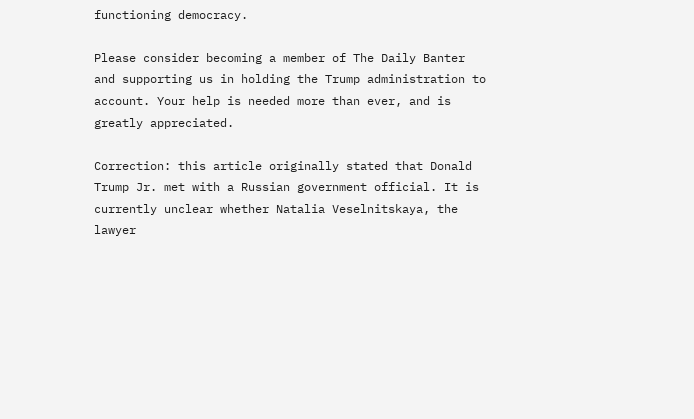functioning democracy.

Please consider becoming a member of The Daily Banter and supporting us in holding the Trump administration to account. Your help is needed more than ever, and is greatly appreciated.

Correction: this article originally stated that Donald Trump Jr. met with a Russian government official. It is currently unclear whether Natalia Veselnitskaya, the lawyer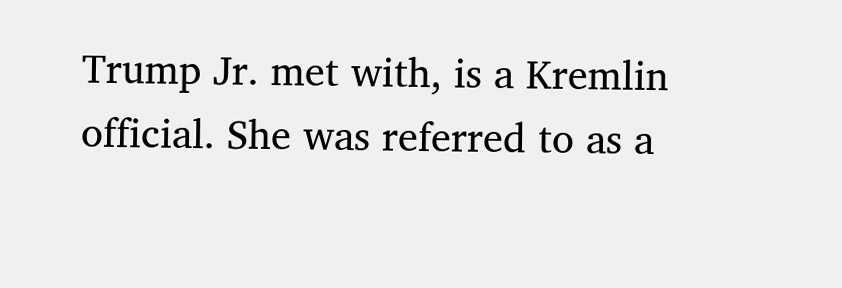Trump Jr. met with, is a Kremlin official. She was referred to as a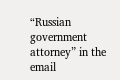“Russian government attorney” in the email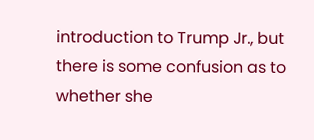introduction to Trump Jr., but there is some confusion as to whether she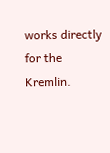works directly for the Kremlin.